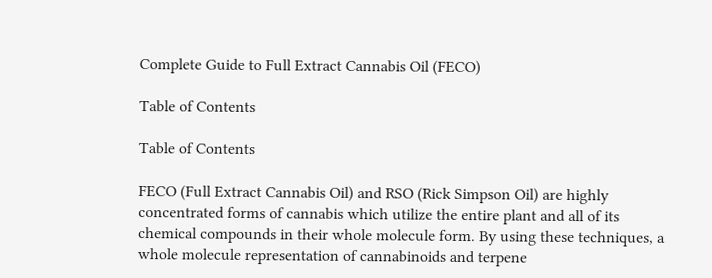Complete Guide to Full Extract Cannabis Oil (FECO)

Table of Contents

Table of Contents

FECO (Full Extract Cannabis Oil) and RSO (Rick Simpson Oil) are highly concentrated forms of cannabis which utilize the entire plant and all of its chemical compounds in their whole molecule form. By using these techniques, a whole molecule representation of cannabinoids and terpene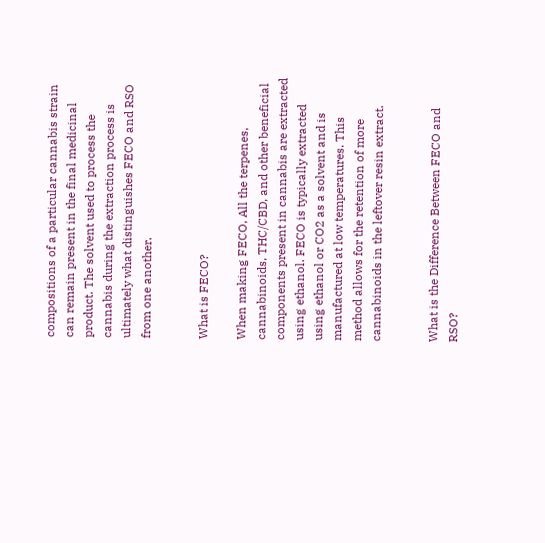compositions of a particular cannabis strain can remain present in the final medicinal product. The solvent used to process the cannabis during the extraction process is ultimately what distinguishes FECO and RSO from one another.


What is FECO?

When making FECO, All the terpenes, cannabinoids, THC/CBD, and other beneficial components present in cannabis are extracted using ethanol. FECO is typically extracted using ethanol or CO2 as a solvent and is manufactured at low temperatures. This method allows for the retention of more cannabinoids in the leftover resin extract.


What is the Difference Between FECO and RSO?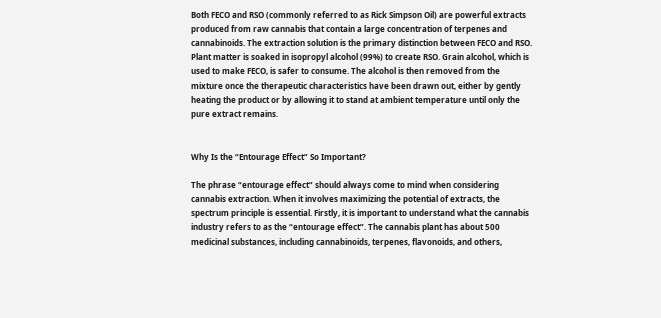Both FECO and RSO (commonly referred to as Rick Simpson Oil) are powerful extracts produced from raw cannabis that contain a large concentration of terpenes and cannabinoids. The extraction solution is the primary distinction between FECO and RSO. Plant matter is soaked in isopropyl alcohol (99%) to create RSO. Grain alcohol, which is used to make FECO, is safer to consume. The alcohol is then removed from the mixture once the therapeutic characteristics have been drawn out, either by gently heating the product or by allowing it to stand at ambient temperature until only the pure extract remains.


Why Is the “Entourage Effect” So Important?

The phrase “entourage effect” should always come to mind when considering cannabis extraction. When it involves maximizing the potential of extracts, the spectrum principle is essential. Firstly, it is important to understand what the cannabis industry refers to as the “entourage effect”. The cannabis plant has about 500 medicinal substances, including cannabinoids, terpenes, flavonoids, and others,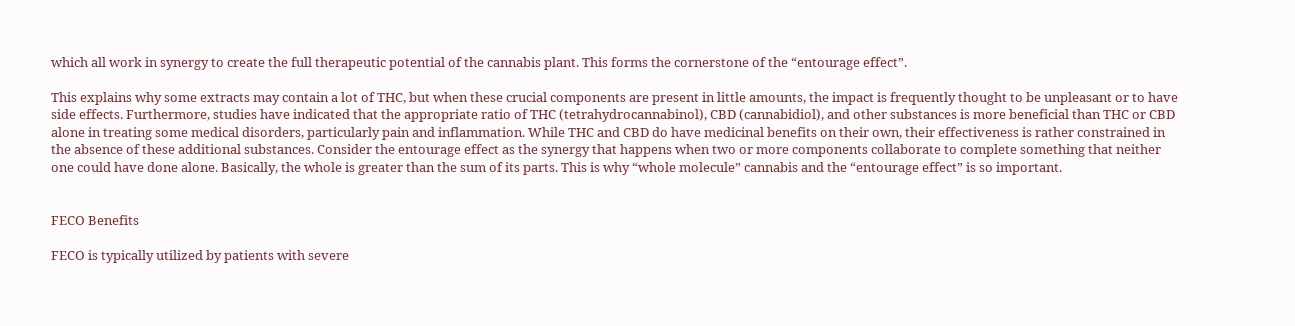which all work in synergy to create the full therapeutic potential of the cannabis plant. This forms the cornerstone of the “entourage effect”.

This explains why some extracts may contain a lot of THC, but when these crucial components are present in little amounts, the impact is frequently thought to be unpleasant or to have side effects. Furthermore, studies have indicated that the appropriate ratio of THC (tetrahydrocannabinol), CBD (cannabidiol), and other substances is more beneficial than THC or CBD alone in treating some medical disorders, particularly pain and inflammation. While THC and CBD do have medicinal benefits on their own, their effectiveness is rather constrained in the absence of these additional substances. Consider the entourage effect as the synergy that happens when two or more components collaborate to complete something that neither one could have done alone. Basically, the whole is greater than the sum of its parts. This is why “whole molecule” cannabis and the “entourage effect” is so important.


FECO Benefits

FECO is typically utilized by patients with severe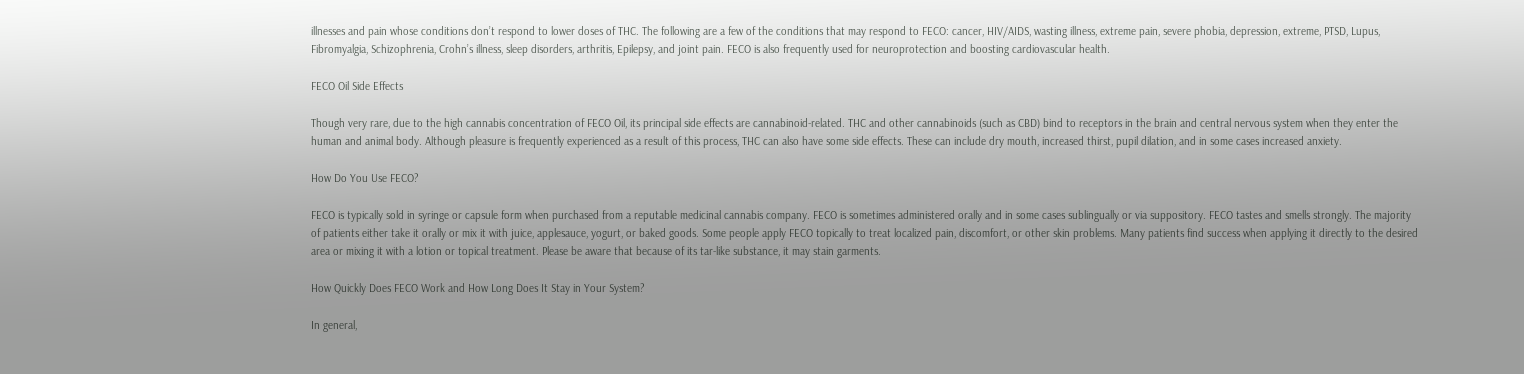illnesses and pain whose conditions don’t respond to lower doses of THC. The following are a few of the conditions that may respond to FECO: cancer, HIV/AIDS, wasting illness, extreme pain, severe phobia, depression, extreme, PTSD, Lupus, Fibromyalgia, Schizophrenia, Crohn’s illness, sleep disorders, arthritis, Epilepsy, and joint pain. FECO is also frequently used for neuroprotection and boosting cardiovascular health.

FECO Oil Side Effects

Though very rare, due to the high cannabis concentration of FECO Oil, its principal side effects are cannabinoid-related. THC and other cannabinoids (such as CBD) bind to receptors in the brain and central nervous system when they enter the human and animal body. Although pleasure is frequently experienced as a result of this process, THC can also have some side effects. These can include dry mouth, increased thirst, pupil dilation, and in some cases increased anxiety.

How Do You Use FECO?

FECO is typically sold in syringe or capsule form when purchased from a reputable medicinal cannabis company. FECO is sometimes administered orally and in some cases sublingually or via suppository. FECO tastes and smells strongly. The majority of patients either take it orally or mix it with juice, applesauce, yogurt, or baked goods. Some people apply FECO topically to treat localized pain, discomfort, or other skin problems. Many patients find success when applying it directly to the desired area or mixing it with a lotion or topical treatment. Please be aware that because of its tar-like substance, it may stain garments.

How Quickly Does FECO Work and How Long Does It Stay in Your System?

In general,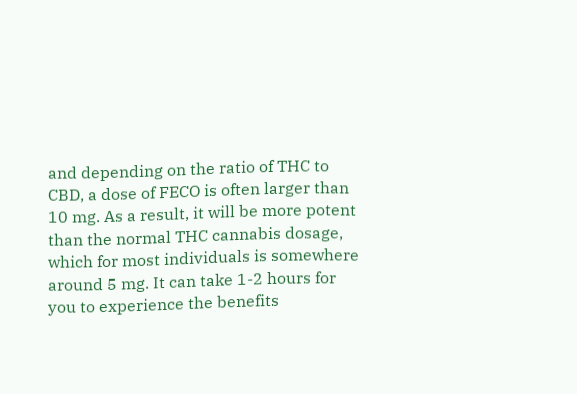and depending on the ratio of THC to CBD, a dose of FECO is often larger than 10 mg. As a result, it will be more potent than the normal THC cannabis dosage, which for most individuals is somewhere around 5 mg. It can take 1-2 hours for you to experience the benefits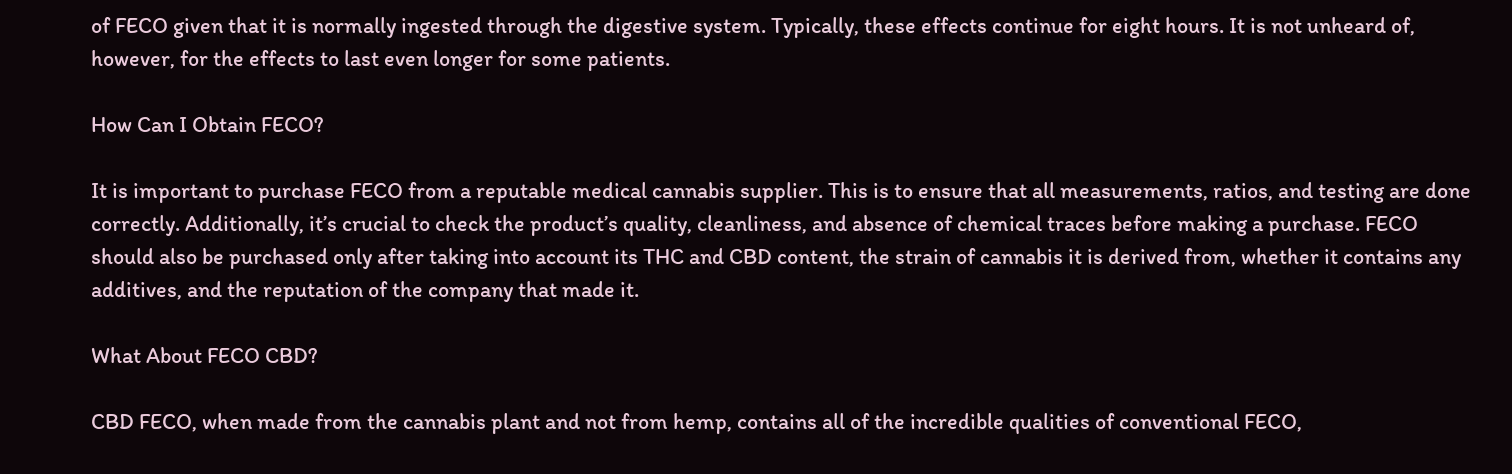of FECO given that it is normally ingested through the digestive system. Typically, these effects continue for eight hours. It is not unheard of, however, for the effects to last even longer for some patients.

How Can I Obtain FECO?

It is important to purchase FECO from a reputable medical cannabis supplier. This is to ensure that all measurements, ratios, and testing are done correctly. Additionally, it’s crucial to check the product’s quality, cleanliness, and absence of chemical traces before making a purchase. FECO should also be purchased only after taking into account its THC and CBD content, the strain of cannabis it is derived from, whether it contains any additives, and the reputation of the company that made it.

What About FECO CBD?

CBD FECO, when made from the cannabis plant and not from hemp, contains all of the incredible qualities of conventional FECO,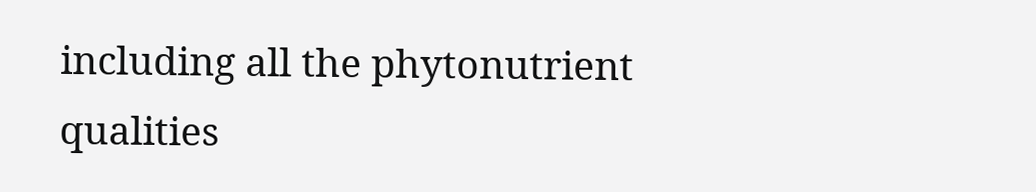including all the phytonutrient qualities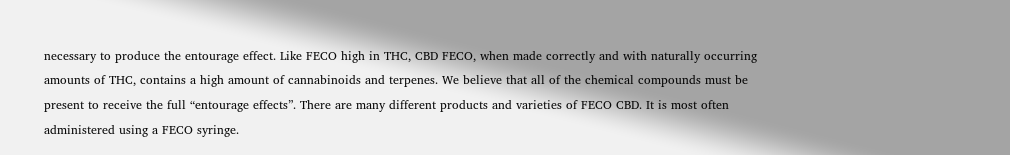necessary to produce the entourage effect. Like FECO high in THC, CBD FECO, when made correctly and with naturally occurring amounts of THC, contains a high amount of cannabinoids and terpenes. We believe that all of the chemical compounds must be present to receive the full “entourage effects”. There are many different products and varieties of FECO CBD. It is most often administered using a FECO syringe.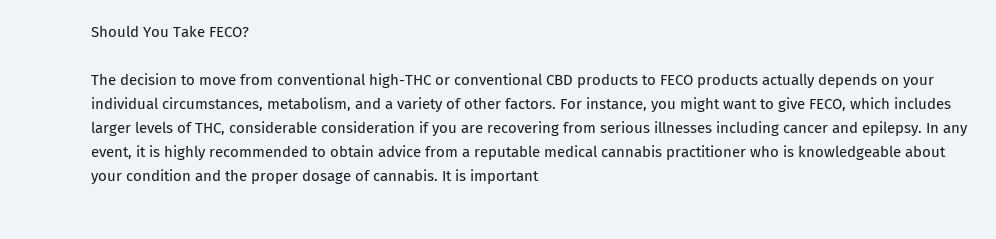Should You Take FECO?

The decision to move from conventional high-THC or conventional CBD products to FECO products actually depends on your individual circumstances, metabolism, and a variety of other factors. For instance, you might want to give FECO, which includes larger levels of THC, considerable consideration if you are recovering from serious illnesses including cancer and epilepsy. In any event, it is highly recommended to obtain advice from a reputable medical cannabis practitioner who is knowledgeable about your condition and the proper dosage of cannabis. It is important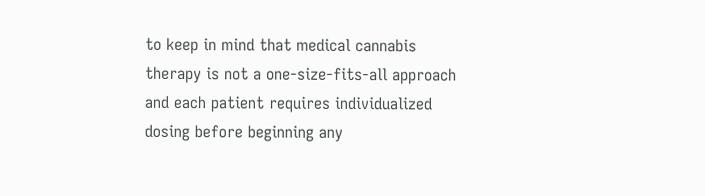to keep in mind that medical cannabis therapy is not a one-size-fits-all approach and each patient requires individualized dosing before beginning any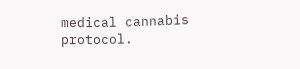medical cannabis protocol.